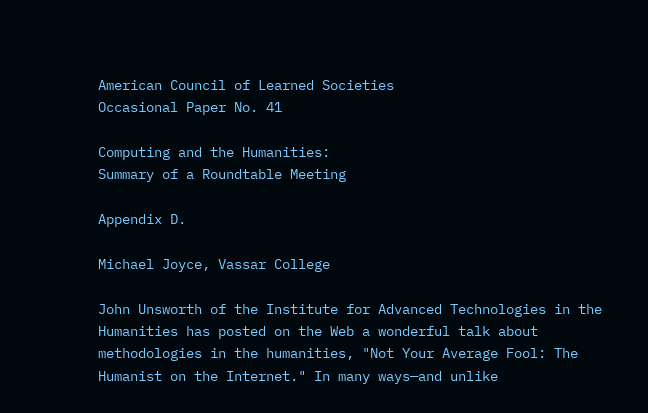American Council of Learned Societies
Occasional Paper No. 41

Computing and the Humanities:
Summary of a Roundtable Meeting

Appendix D.

Michael Joyce, Vassar College

John Unsworth of the Institute for Advanced Technologies in the Humanities has posted on the Web a wonderful talk about methodologies in the humanities, "Not Your Average Fool: The Humanist on the Internet." In many ways—and unlike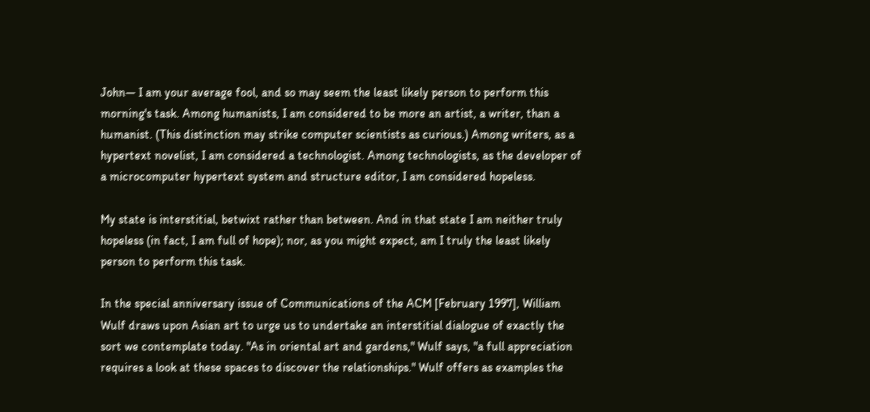John— I am your average fool, and so may seem the least likely person to perform this morning's task. Among humanists, I am considered to be more an artist, a writer, than a humanist. (This distinction may strike computer scientists as curious.) Among writers, as a hypertext novelist, I am considered a technologist. Among technologists, as the developer of a microcomputer hypertext system and structure editor, I am considered hopeless.

My state is interstitial, betwixt rather than between. And in that state I am neither truly hopeless (in fact, I am full of hope); nor, as you might expect, am I truly the least likely person to perform this task.

In the special anniversary issue of Communications of the ACM [February 1997], William Wulf draws upon Asian art to urge us to undertake an interstitial dialogue of exactly the sort we contemplate today. "As in oriental art and gardens," Wulf says, "a full appreciation requires a look at these spaces to discover the relationships." Wulf offers as examples the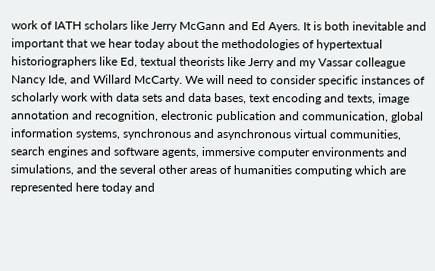work of IATH scholars like Jerry McGann and Ed Ayers. It is both inevitable and important that we hear today about the methodologies of hypertextual historiographers like Ed, textual theorists like Jerry and my Vassar colleague Nancy Ide, and Willard McCarty. We will need to consider specific instances of scholarly work with data sets and data bases, text encoding and texts, image annotation and recognition, electronic publication and communication, global information systems, synchronous and asynchronous virtual communities, search engines and software agents, immersive computer environments and simulations, and the several other areas of humanities computing which are represented here today and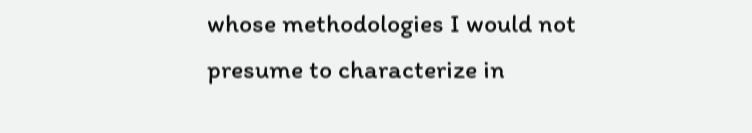whose methodologies I would not presume to characterize in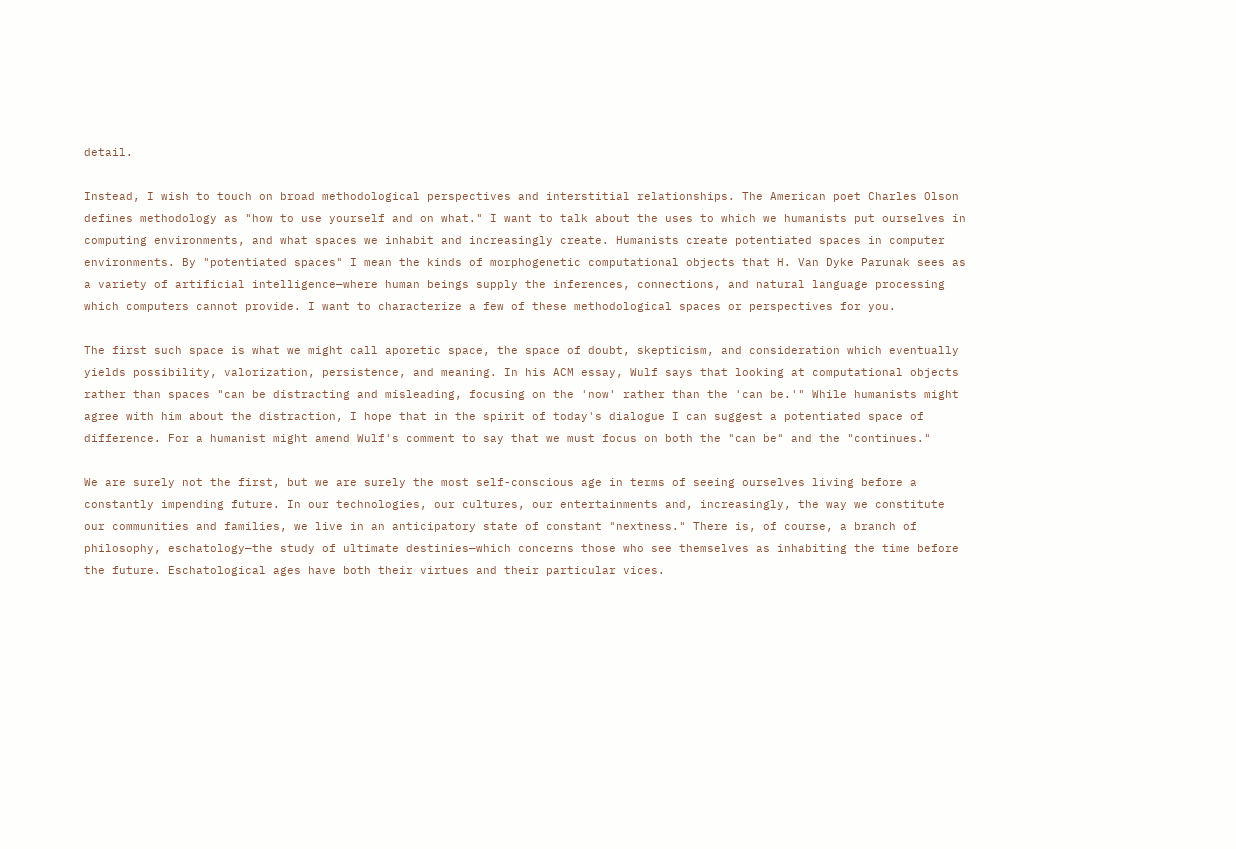detail.

Instead, I wish to touch on broad methodological perspectives and interstitial relationships. The American poet Charles Olson defines methodology as "how to use yourself and on what." I want to talk about the uses to which we humanists put ourselves in computing environments, and what spaces we inhabit and increasingly create. Humanists create potentiated spaces in computer environments. By "potentiated spaces" I mean the kinds of morphogenetic computational objects that H. Van Dyke Parunak sees as a variety of artificial intelligence—where human beings supply the inferences, connections, and natural language processing which computers cannot provide. I want to characterize a few of these methodological spaces or perspectives for you.

The first such space is what we might call aporetic space, the space of doubt, skepticism, and consideration which eventually yields possibility, valorization, persistence, and meaning. In his ACM essay, Wulf says that looking at computational objects rather than spaces "can be distracting and misleading, focusing on the 'now' rather than the 'can be.'" While humanists might agree with him about the distraction, I hope that in the spirit of today's dialogue I can suggest a potentiated space of difference. For a humanist might amend Wulf's comment to say that we must focus on both the "can be" and the "continues."

We are surely not the first, but we are surely the most self-conscious age in terms of seeing ourselves living before a constantly impending future. In our technologies, our cultures, our entertainments and, increasingly, the way we constitute our communities and families, we live in an anticipatory state of constant "nextness." There is, of course, a branch of philosophy, eschatology—the study of ultimate destinies—which concerns those who see themselves as inhabiting the time before the future. Eschatological ages have both their virtues and their particular vices.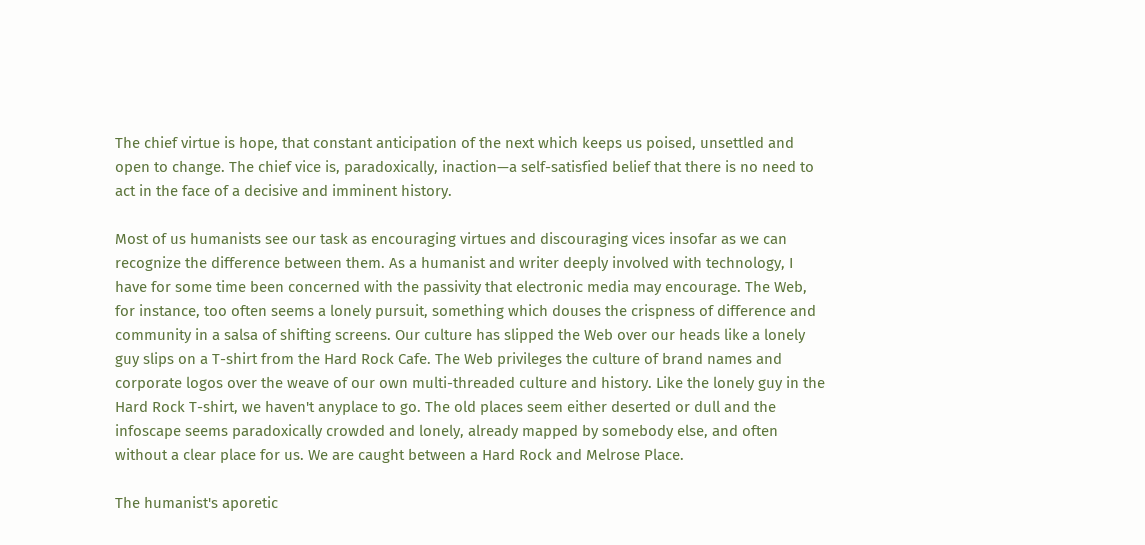The chief virtue is hope, that constant anticipation of the next which keeps us poised, unsettled and open to change. The chief vice is, paradoxically, inaction—a self-satisfied belief that there is no need to act in the face of a decisive and imminent history.

Most of us humanists see our task as encouraging virtues and discouraging vices insofar as we can recognize the difference between them. As a humanist and writer deeply involved with technology, I have for some time been concerned with the passivity that electronic media may encourage. The Web, for instance, too often seems a lonely pursuit, something which douses the crispness of difference and community in a salsa of shifting screens. Our culture has slipped the Web over our heads like a lonely guy slips on a T-shirt from the Hard Rock Cafe. The Web privileges the culture of brand names and corporate logos over the weave of our own multi-threaded culture and history. Like the lonely guy in the Hard Rock T-shirt, we haven't anyplace to go. The old places seem either deserted or dull and the infoscape seems paradoxically crowded and lonely, already mapped by somebody else, and often without a clear place for us. We are caught between a Hard Rock and Melrose Place.

The humanist's aporetic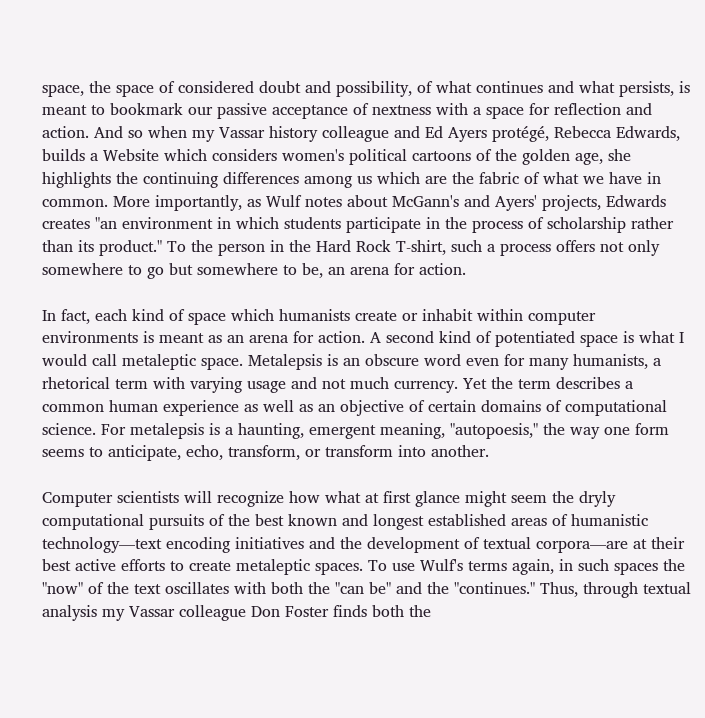space, the space of considered doubt and possibility, of what continues and what persists, is meant to bookmark our passive acceptance of nextness with a space for reflection and action. And so when my Vassar history colleague and Ed Ayers protégé, Rebecca Edwards, builds a Website which considers women's political cartoons of the golden age, she highlights the continuing differences among us which are the fabric of what we have in common. More importantly, as Wulf notes about McGann's and Ayers' projects, Edwards creates "an environment in which students participate in the process of scholarship rather than its product." To the person in the Hard Rock T-shirt, such a process offers not only somewhere to go but somewhere to be, an arena for action.

In fact, each kind of space which humanists create or inhabit within computer environments is meant as an arena for action. A second kind of potentiated space is what I would call metaleptic space. Metalepsis is an obscure word even for many humanists, a rhetorical term with varying usage and not much currency. Yet the term describes a common human experience as well as an objective of certain domains of computational science. For metalepsis is a haunting, emergent meaning, "autopoesis," the way one form seems to anticipate, echo, transform, or transform into another.

Computer scientists will recognize how what at first glance might seem the dryly computational pursuits of the best known and longest established areas of humanistic technology—text encoding initiatives and the development of textual corpora—are at their best active efforts to create metaleptic spaces. To use Wulf's terms again, in such spaces the "now" of the text oscillates with both the "can be" and the "continues." Thus, through textual analysis my Vassar colleague Don Foster finds both the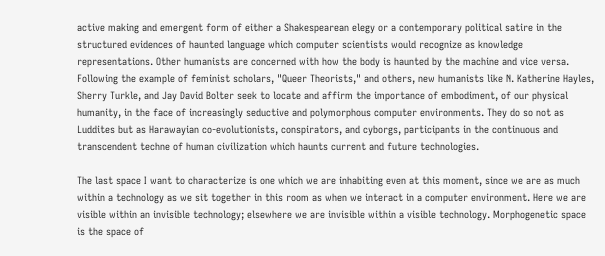active making and emergent form of either a Shakespearean elegy or a contemporary political satire in the structured evidences of haunted language which computer scientists would recognize as knowledge representations. Other humanists are concerned with how the body is haunted by the machine and vice versa. Following the example of feminist scholars, "Queer Theorists," and others, new humanists like N. Katherine Hayles, Sherry Turkle, and Jay David Bolter seek to locate and affirm the importance of embodiment, of our physical humanity, in the face of increasingly seductive and polymorphous computer environments. They do so not as Luddites but as Harawayian co-evolutionists, conspirators, and cyborgs, participants in the continuous and transcendent techne of human civilization which haunts current and future technologies.

The last space I want to characterize is one which we are inhabiting even at this moment, since we are as much within a technology as we sit together in this room as when we interact in a computer environment. Here we are visible within an invisible technology; elsewhere we are invisible within a visible technology. Morphogenetic space is the space of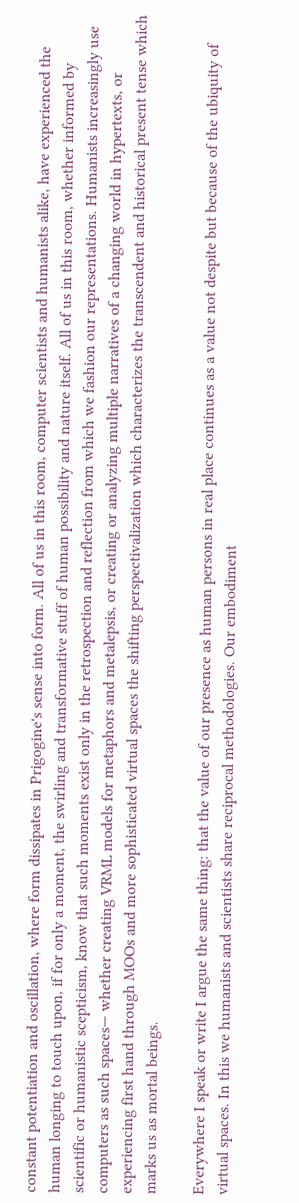constant potentiation and oscillation, where form dissipates in Prigogine's sense into form. All of us in this room, computer scientists and humanists alike, have experienced the human longing to touch upon, if for only a moment, the swirling and transformative stuff of human possibility and nature itself. All of us in this room, whether informed by scientific or humanistic scepticism, know that such moments exist only in the retrospection and reflection from which we fashion our representations. Humanists increasingly use computers as such spaces— whether creating VRML models for metaphors and metalepsis, or creating or analyzing multiple narratives of a changing world in hypertexts, or experiencing first hand through MOOs and more sophisticated virtual spaces the shifting perspectivalization which characterizes the transcendent and historical present tense which marks us as mortal beings.

Everywhere I speak or write I argue the same thing: that the value of our presence as human persons in real place continues as a value not despite but because of the ubiquity of virtual spaces. In this we humanists and scientists share reciprocal methodologies. Our embodiment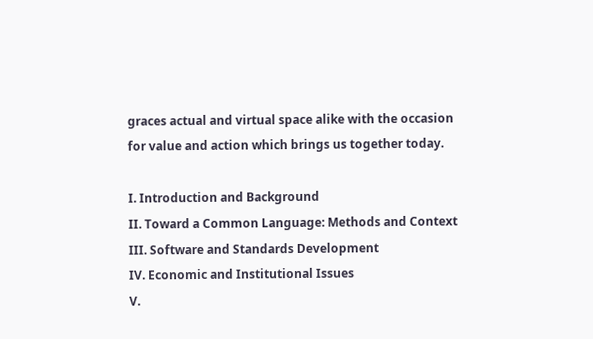graces actual and virtual space alike with the occasion for value and action which brings us together today.

I. Introduction and Background
II. Toward a Common Language: Methods and Context
III. Software and Standards Development
IV. Economic and Institutional Issues
V.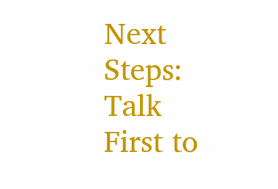Next Steps: Talk First to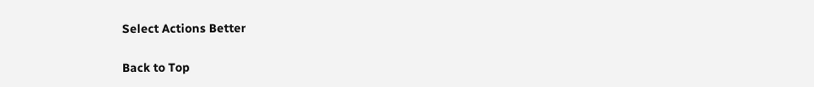Select Actions Better

Back to Top